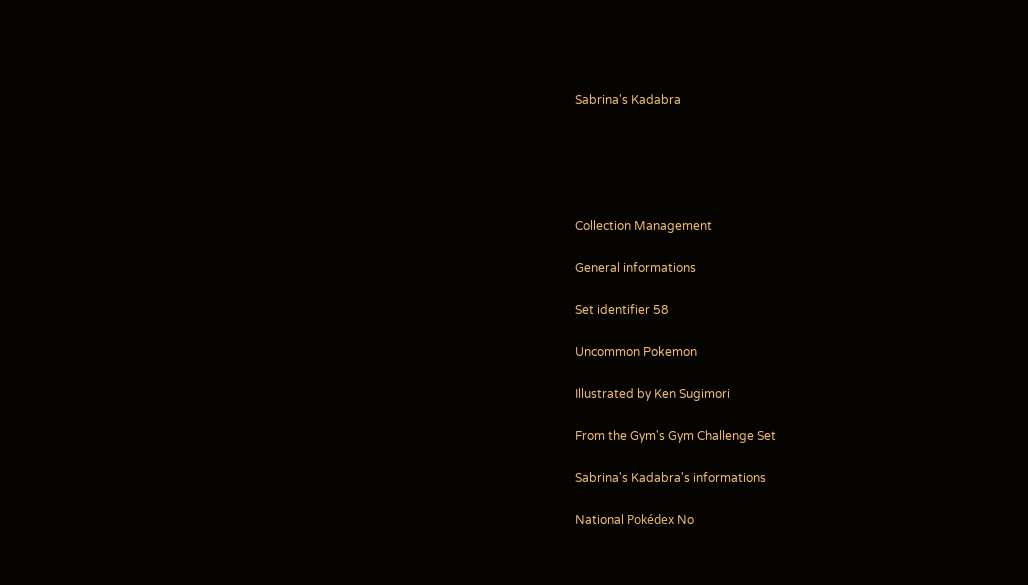Sabrina's Kadabra





Collection Management

General informations

Set identifier 58

Uncommon Pokemon

Illustrated by Ken Sugimori

From the Gym's Gym Challenge Set

Sabrina's Kadabra's informations

National Pokédex No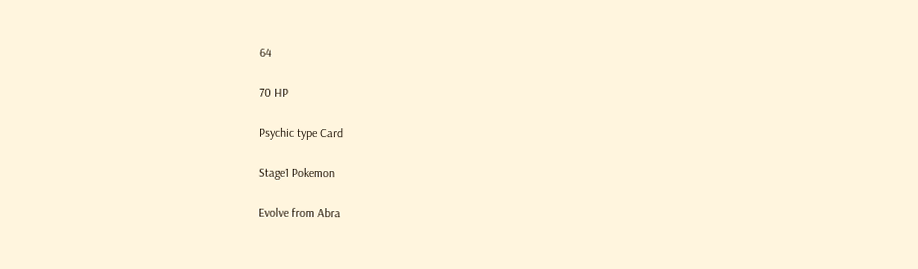64

70 HP

Psychic type Card

Stage1 Pokemon

Evolve from Abra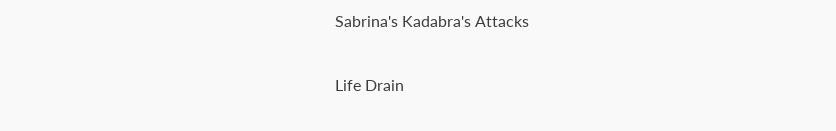Sabrina's Kadabra's Attacks

Life Drain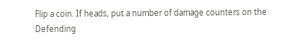Flip a coin. If heads, put a number of damage counters on the Defending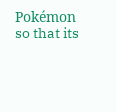Pokémon so that its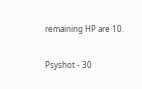remaining HP are 10.

Psyshot - 30